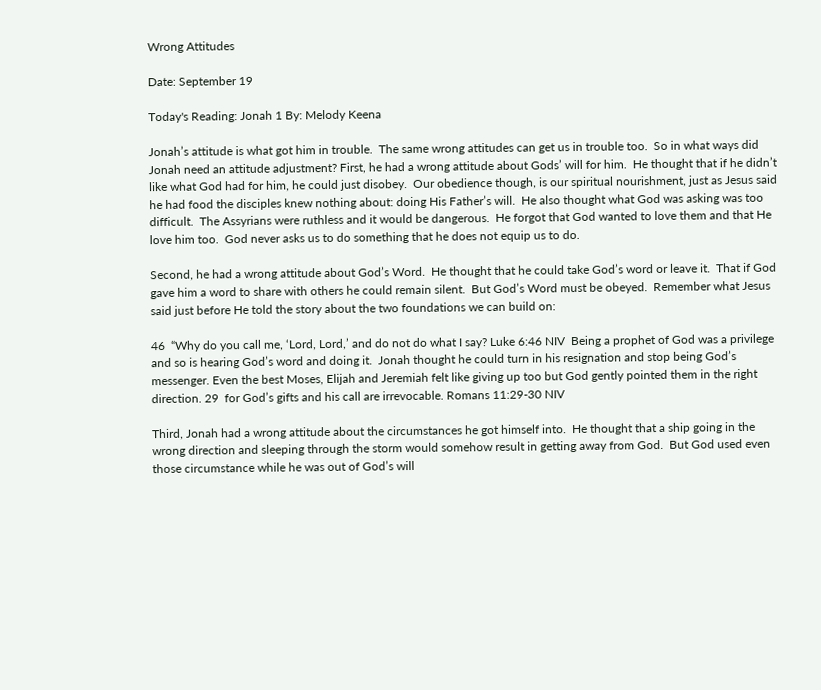Wrong Attitudes

Date: September 19

Today's Reading: Jonah 1 By: Melody Keena

Jonah’s attitude is what got him in trouble.  The same wrong attitudes can get us in trouble too.  So in what ways did Jonah need an attitude adjustment? First, he had a wrong attitude about Gods’ will for him.  He thought that if he didn’t like what God had for him, he could just disobey.  Our obedience though, is our spiritual nourishment, just as Jesus said he had food the disciples knew nothing about: doing His Father’s will.  He also thought what God was asking was too difficult.  The Assyrians were ruthless and it would be dangerous.  He forgot that God wanted to love them and that He love him too.  God never asks us to do something that he does not equip us to do.

Second, he had a wrong attitude about God’s Word.  He thought that he could take God’s word or leave it.  That if God gave him a word to share with others he could remain silent.  But God’s Word must be obeyed.  Remember what Jesus said just before He told the story about the two foundations we can build on:

46  “Why do you call me, ‘Lord, Lord,’ and do not do what I say? Luke 6:46 NIV  Being a prophet of God was a privilege and so is hearing God’s word and doing it.  Jonah thought he could turn in his resignation and stop being God’s messenger. Even the best Moses, Elijah and Jeremiah felt like giving up too but God gently pointed them in the right direction. 29  for God’s gifts and his call are irrevocable. Romans 11:29-30 NIV

Third, Jonah had a wrong attitude about the circumstances he got himself into.  He thought that a ship going in the wrong direction and sleeping through the storm would somehow result in getting away from God.  But God used even those circumstance while he was out of God’s will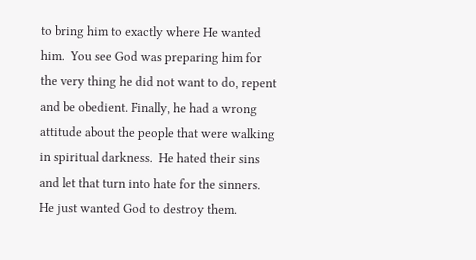to bring him to exactly where He wanted him.  You see God was preparing him for the very thing he did not want to do, repent and be obedient. Finally, he had a wrong attitude about the people that were walking in spiritual darkness.  He hated their sins and let that turn into hate for the sinners.  He just wanted God to destroy them.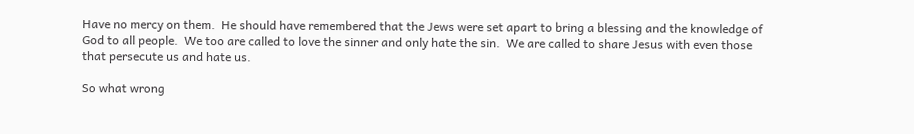Have no mercy on them.  He should have remembered that the Jews were set apart to bring a blessing and the knowledge of God to all people.  We too are called to love the sinner and only hate the sin.  We are called to share Jesus with even those that persecute us and hate us.

So what wrong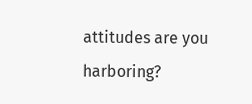attitudes are you harboring?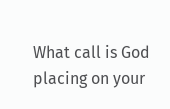What call is God placing on your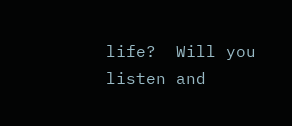life?  Will you listen and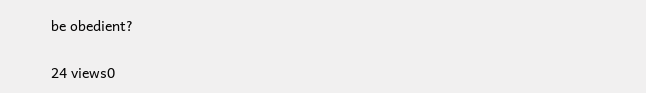be obedient?

24 views0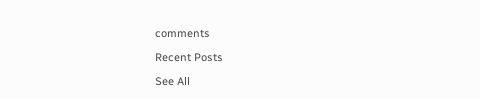comments

Recent Posts

See All